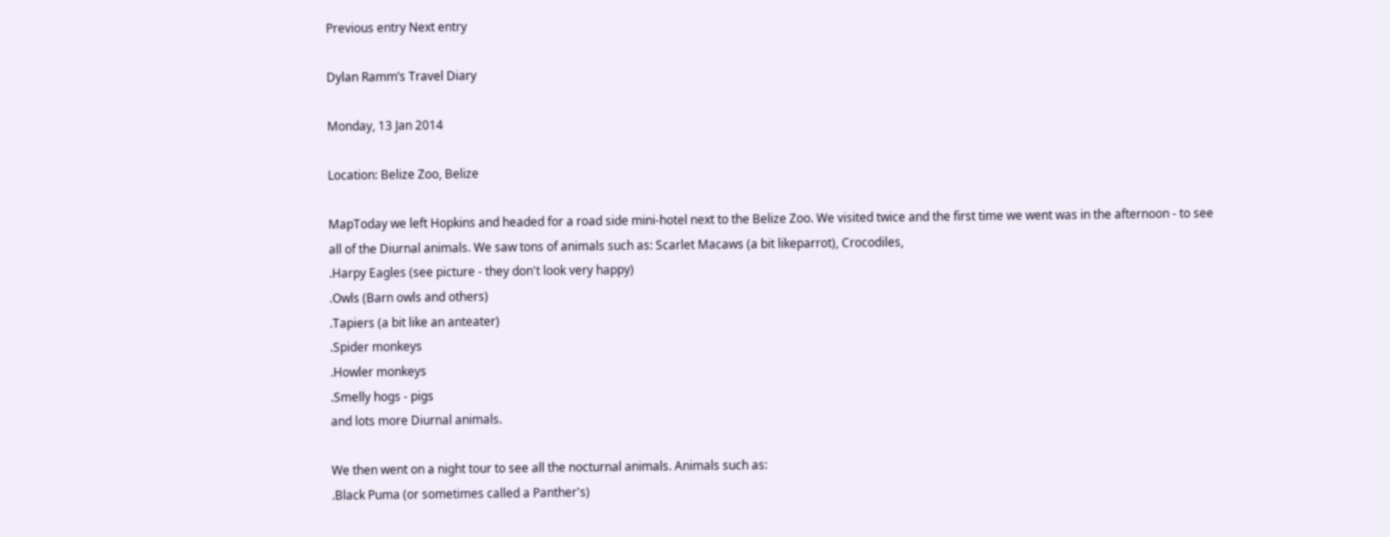Previous entry Next entry

Dylan Ramm’s Travel Diary

Monday, 13 Jan 2014

Location: Belize Zoo, Belize

MapToday we left Hopkins and headed for a road side mini-hotel next to the Belize Zoo. We visited twice and the first time we went was in the afternoon - to see all of the Diurnal animals. We saw tons of animals such as: Scarlet Macaws (a bit likeparrot), Crocodiles,
.Harpy Eagles (see picture - they don't look very happy)
.Owls (Barn owls and others)
.Tapiers (a bit like an anteater)
.Spider monkeys
.Howler monkeys
.Smelly hogs - pigs
and lots more Diurnal animals.

We then went on a night tour to see all the nocturnal animals. Animals such as:
.Black Puma (or sometimes called a Panther's)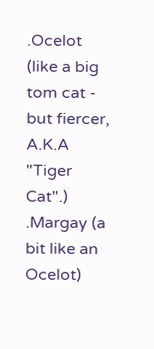.Ocelot (like a big tom cat - but fiercer, A.K.A "Tiger Cat".)
.Margay (a bit like an Ocelot)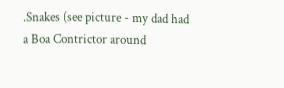.Snakes (see picture - my dad had a Boa Contrictor around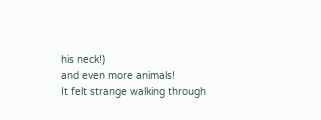his neck!)
and even more animals!
It felt strange walking through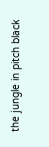the jungle in pitch black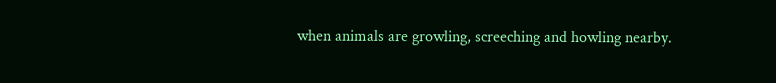when animals are growling, screeching and howling nearby.